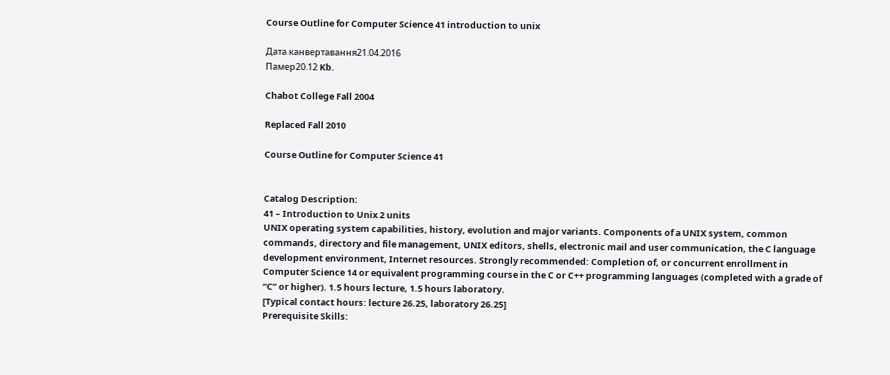Course Outline for Computer Science 41 introduction to unix

Дата канвертавання21.04.2016
Памер20.12 Kb.

Chabot College Fall 2004

Replaced Fall 2010

Course Outline for Computer Science 41


Catalog Description:
41 – Introduction to Unix 2 units
UNIX operating system capabilities, history, evolution and major variants. Components of a UNIX system, common commands, directory and file management, UNIX editors, shells, electronic mail and user communication, the C language development environment, Internet resources. Strongly recommended: Completion of, or concurrent enrollment in Computer Science 14 or equivalent programming course in the C or C++ programming languages (completed with a grade of “C” or higher). 1.5 hours lecture, 1.5 hours laboratory.
[Typical contact hours: lecture 26.25, laboratory 26.25]
Prerequisite Skills: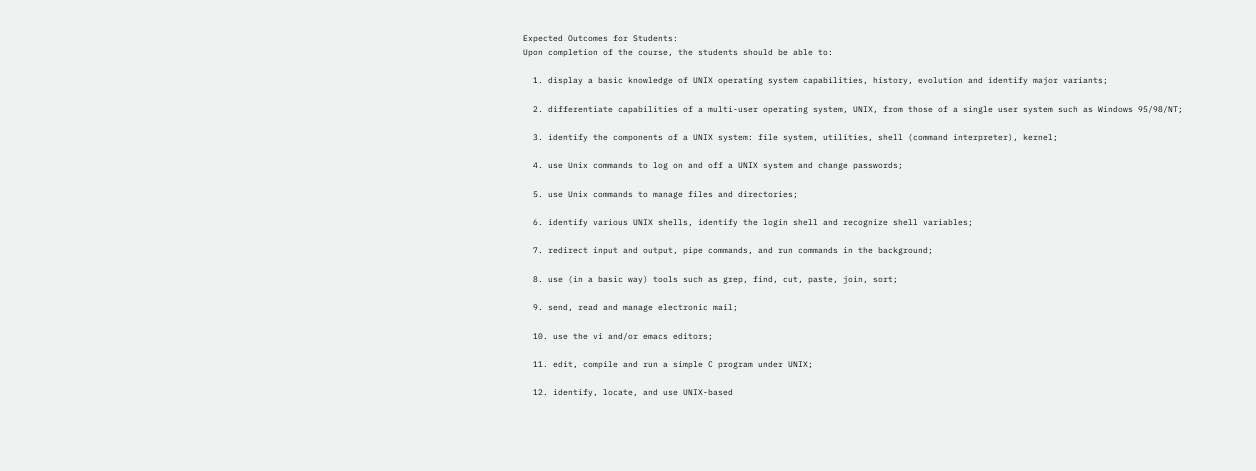Expected Outcomes for Students:
Upon completion of the course, the students should be able to:

  1. display a basic knowledge of UNIX operating system capabilities, history, evolution and identify major variants;

  2. differentiate capabilities of a multi-user operating system, UNIX, from those of a single user system such as Windows 95/98/NT;

  3. identify the components of a UNIX system: file system, utilities, shell (command interpreter), kernel;

  4. use Unix commands to log on and off a UNIX system and change passwords;

  5. use Unix commands to manage files and directories;

  6. identify various UNIX shells, identify the login shell and recognize shell variables;

  7. redirect input and output, pipe commands, and run commands in the background;

  8. use (in a basic way) tools such as grep, find, cut, paste, join, sort;

  9. send, read and manage electronic mail;

  10. use the vi and/or emacs editors;

  11. edit, compile and run a simple C program under UNIX;

  12. identify, locate, and use UNIX-based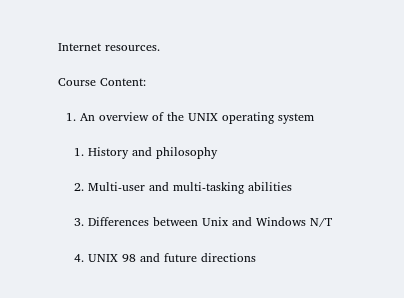Internet resources.

Course Content:

  1. An overview of the UNIX operating system

    1. History and philosophy

    2. Multi-user and multi-tasking abilities

    3. Differences between Unix and Windows N/T

    4. UNIX 98 and future directions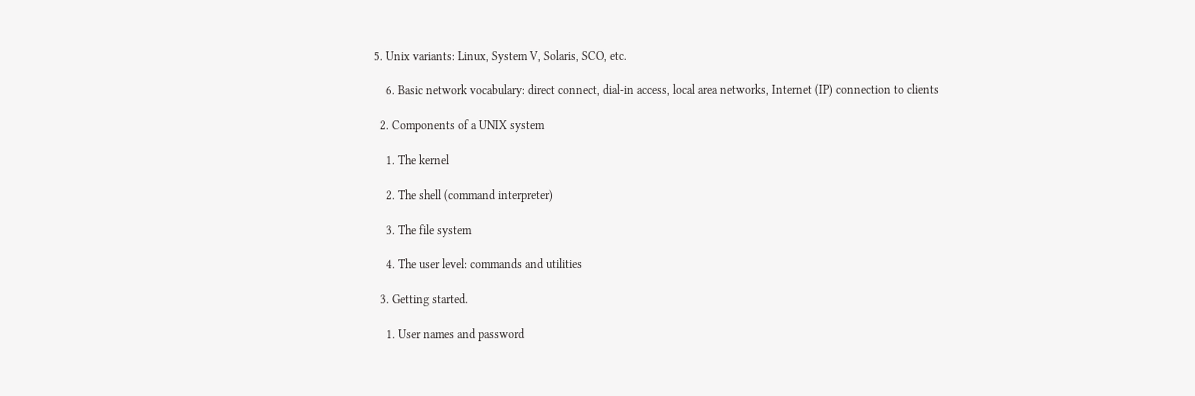5. Unix variants: Linux, System V, Solaris, SCO, etc.

    6. Basic network vocabulary: direct connect, dial-in access, local area networks, Internet (IP) connection to clients

  2. Components of a UNIX system

    1. The kernel

    2. The shell (command interpreter)

    3. The file system

    4. The user level: commands and utilities

  3. Getting started.

    1. User names and password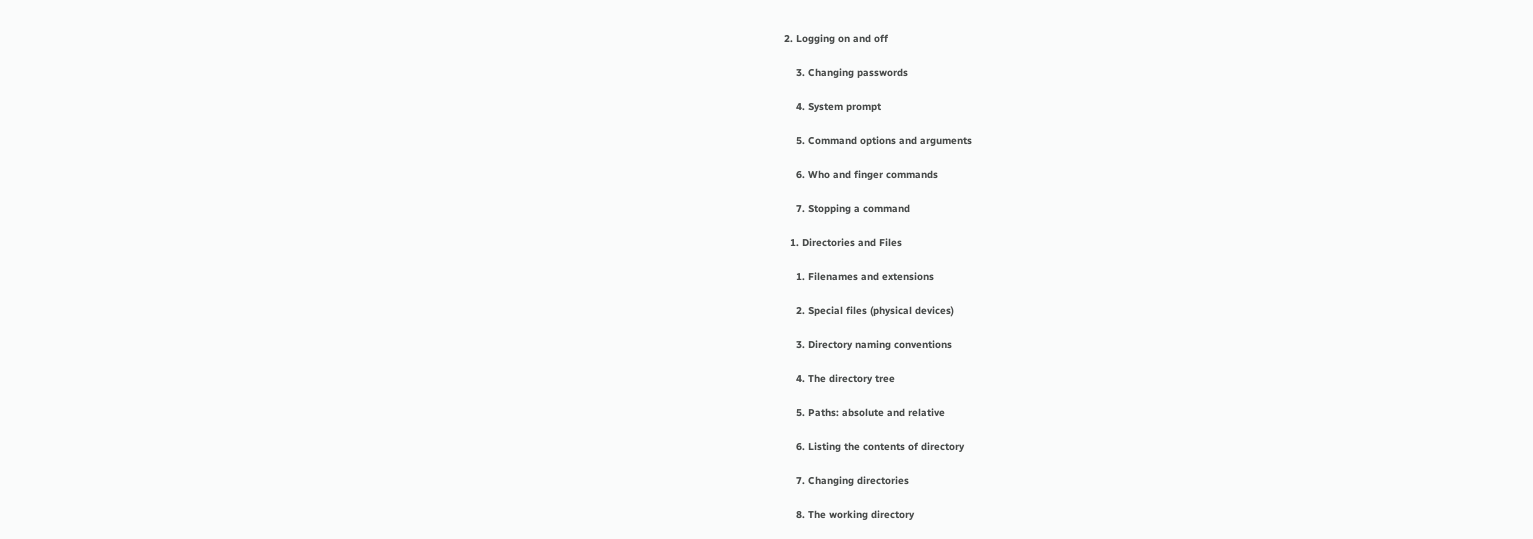2. Logging on and off

    3. Changing passwords

    4. System prompt

    5. Command options and arguments

    6. Who and finger commands

    7. Stopping a command

  1. Directories and Files

    1. Filenames and extensions

    2. Special files (physical devices)

    3. Directory naming conventions

    4. The directory tree

    5. Paths: absolute and relative

    6. Listing the contents of directory

    7. Changing directories

    8. The working directory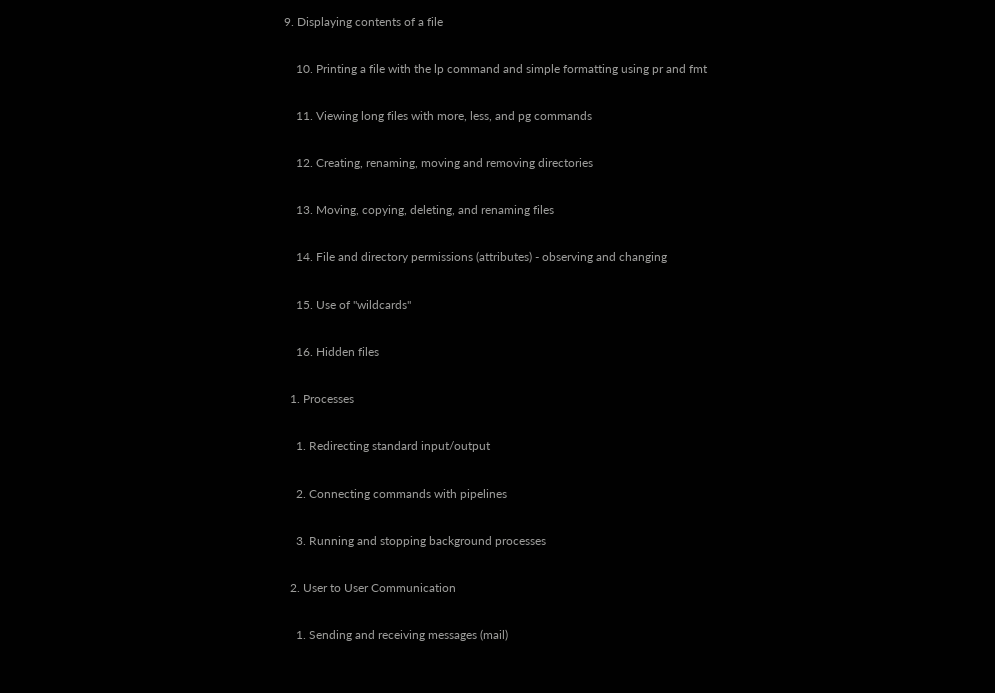9. Displaying contents of a file

    10. Printing a file with the lp command and simple formatting using pr and fmt

    11. Viewing long files with more, less, and pg commands

    12. Creating, renaming, moving and removing directories

    13. Moving, copying, deleting, and renaming files

    14. File and directory permissions (attributes) - observing and changing

    15. Use of "wildcards"

    16. Hidden files

  1. Processes

    1. Redirecting standard input/output

    2. Connecting commands with pipelines

    3. Running and stopping background processes

  2. User to User Communication

    1. Sending and receiving messages (mail)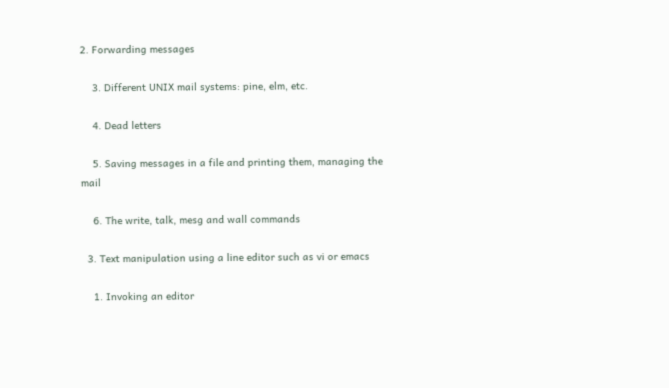2. Forwarding messages

    3. Different UNIX mail systems: pine, elm, etc.

    4. Dead letters

    5. Saving messages in a file and printing them, managing the mail

    6. The write, talk, mesg and wall commands

  3. Text manipulation using a line editor such as vi or emacs

    1. Invoking an editor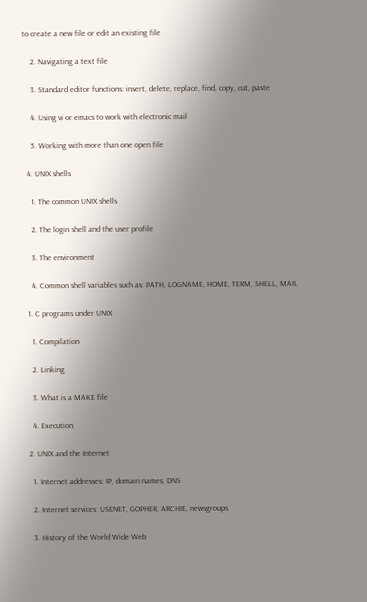to create a new file or edit an existing file

    2. Navigating a text file

    3. Standard editor functions: insert, delete, replace, find, copy, cut, paste

    4. Using vi or emacs to work with electronic mail

    5. Working with more than one open file

  4. UNIX shells

    1. The common UNIX shells

    2. The login shell and the user profile

    3. The environment

    4. Common shell variables such as: PATH, LOGNAME, HOME, TERM, SHELL, MAIL

  1. C programs under UNIX

    1. Compilation

    2. Linking

    3. What is a MAKE file

    4. Execution

  2. UNIX and the Internet

    1. Internet addresses: IP, domain names, DNS

    2. Internet services: USENET, GOPHER, ARCHIE, newsgroups

    3. History of the World Wide Web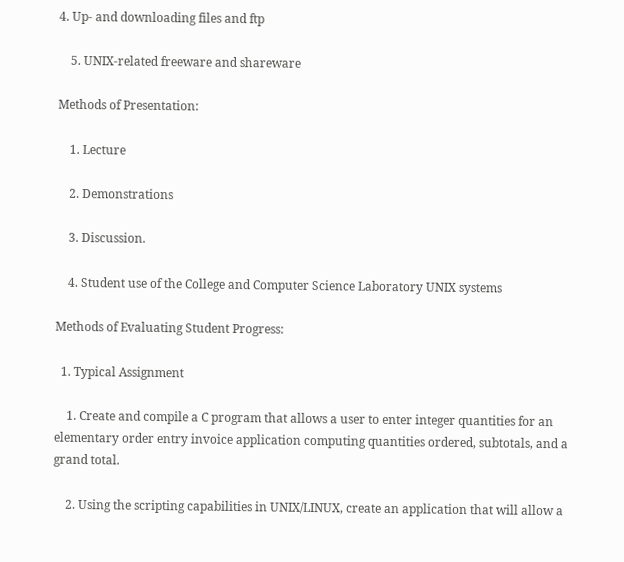4. Up- and downloading files and ftp

    5. UNIX-related freeware and shareware

Methods of Presentation:

    1. Lecture

    2. Demonstrations

    3. Discussion.

    4. Student use of the College and Computer Science Laboratory UNIX systems

Methods of Evaluating Student Progress:

  1. Typical Assignment

    1. Create and compile a C program that allows a user to enter integer quantities for an elementary order entry invoice application computing quantities ordered, subtotals, and a grand total.

    2. Using the scripting capabilities in UNIX/LINUX, create an application that will allow a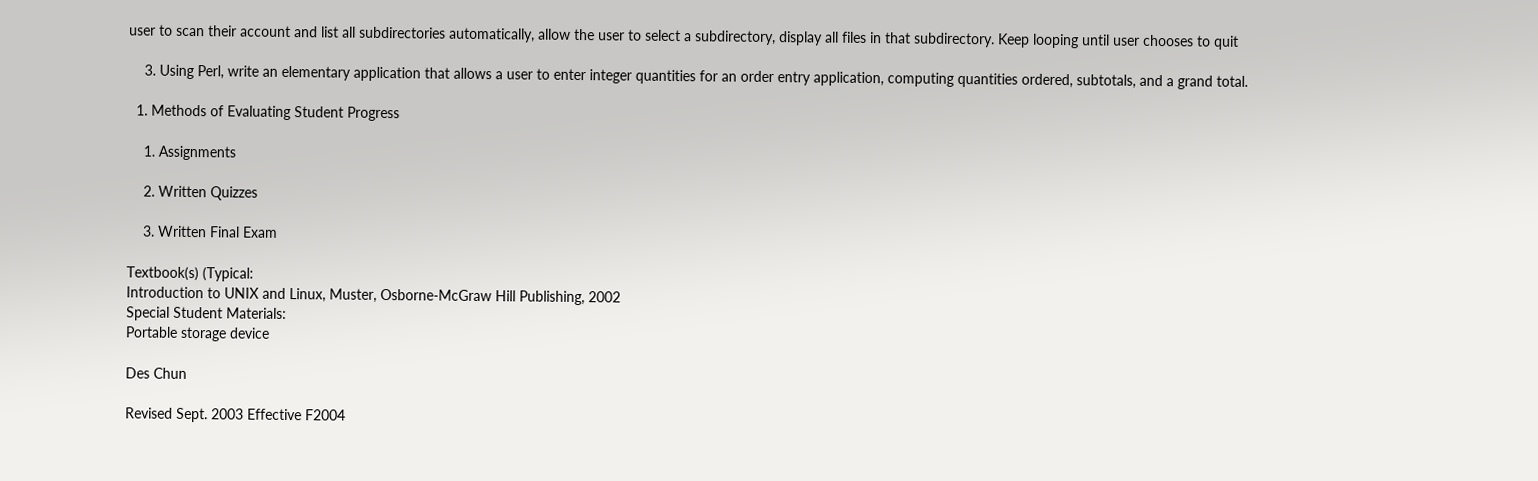user to scan their account and list all subdirectories automatically, allow the user to select a subdirectory, display all files in that subdirectory. Keep looping until user chooses to quit

    3. Using Perl, write an elementary application that allows a user to enter integer quantities for an order entry application, computing quantities ordered, subtotals, and a grand total.

  1. Methods of Evaluating Student Progress

    1. Assignments

    2. Written Quizzes

    3. Written Final Exam

Textbook(s) (Typical:
Introduction to UNIX and Linux, Muster, Osborne-McGraw Hill Publishing, 2002
Special Student Materials:
Portable storage device

Des Chun

Revised Sept. 2003 Effective F2004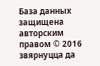База данных защищена авторским правом © 2016
звярнуцца да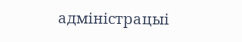адміністрацыі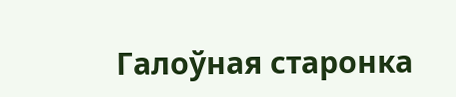Галоўная старонка